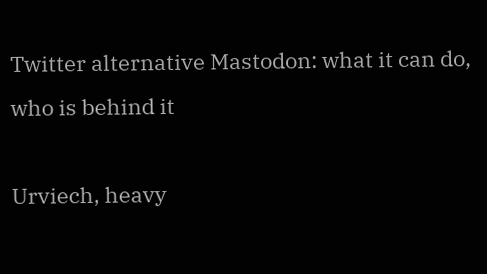Twitter alternative Mastodon: what it can do, who is behind it

Urviech, heavy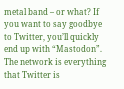metal band – or what? If you want to say goodbye to Twitter, you’ll quickly end up with “Mastodon”. The network is everything that Twitter is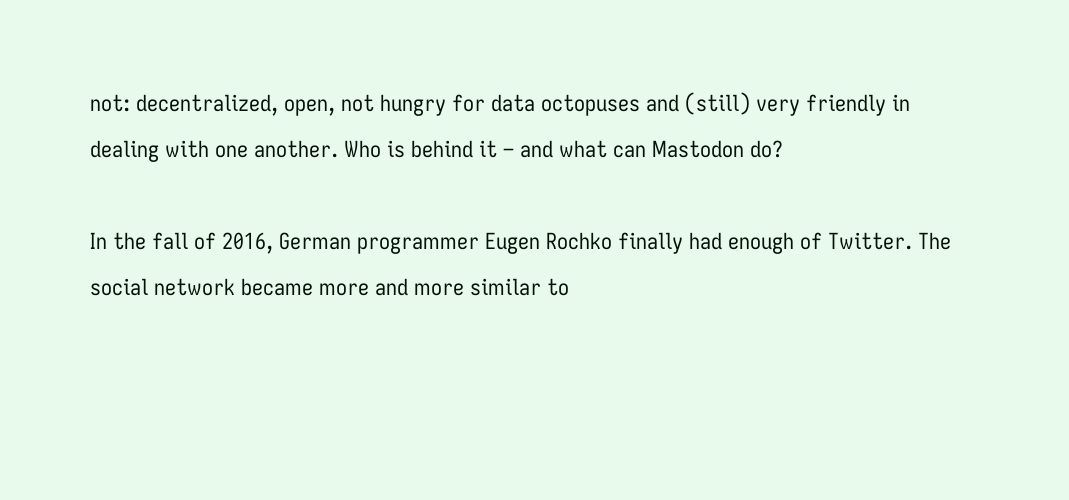not: decentralized, open, not hungry for data octopuses and (still) very friendly in dealing with one another. Who is behind it – and what can Mastodon do?

In the fall of 2016, German programmer Eugen Rochko finally had enough of Twitter. The social network became more and more similar to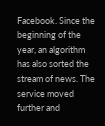Facebook. Since the beginning of the year, an algorithm has also sorted the stream of news. The service moved further and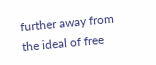further away from the ideal of free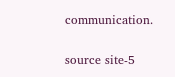communication.

source site-5